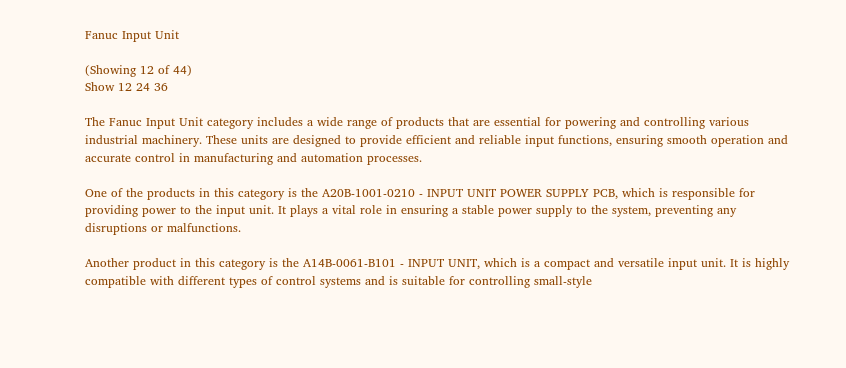Fanuc Input Unit

(Showing 12 of 44)
Show 12 24 36

The Fanuc Input Unit category includes a wide range of products that are essential for powering and controlling various industrial machinery. These units are designed to provide efficient and reliable input functions, ensuring smooth operation and accurate control in manufacturing and automation processes.

One of the products in this category is the A20B-1001-0210 - INPUT UNIT POWER SUPPLY PCB, which is responsible for providing power to the input unit. It plays a vital role in ensuring a stable power supply to the system, preventing any disruptions or malfunctions.

Another product in this category is the A14B-0061-B101 - INPUT UNIT, which is a compact and versatile input unit. It is highly compatible with different types of control systems and is suitable for controlling small-style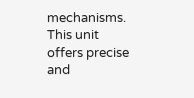mechanisms. This unit offers precise and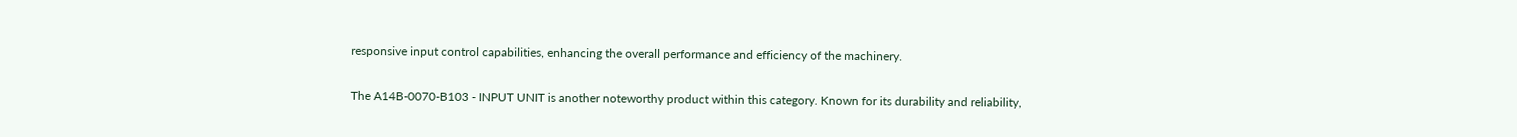responsive input control capabilities, enhancing the overall performance and efficiency of the machinery.

The A14B-0070-B103 - INPUT UNIT is another noteworthy product within this category. Known for its durability and reliability,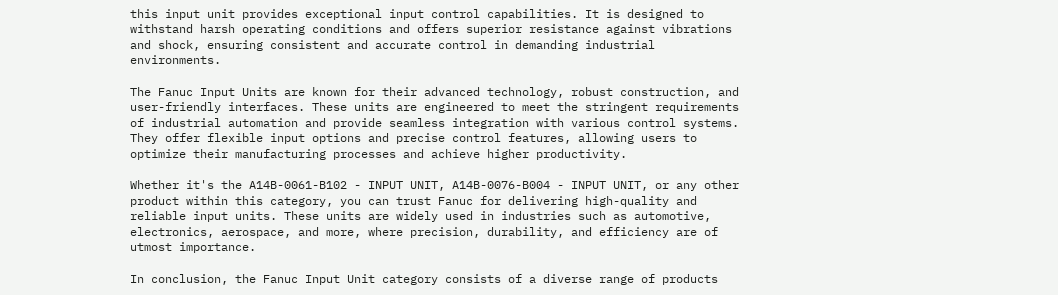this input unit provides exceptional input control capabilities. It is designed to withstand harsh operating conditions and offers superior resistance against vibrations and shock, ensuring consistent and accurate control in demanding industrial environments.

The Fanuc Input Units are known for their advanced technology, robust construction, and user-friendly interfaces. These units are engineered to meet the stringent requirements of industrial automation and provide seamless integration with various control systems. They offer flexible input options and precise control features, allowing users to optimize their manufacturing processes and achieve higher productivity.

Whether it's the A14B-0061-B102 - INPUT UNIT, A14B-0076-B004 - INPUT UNIT, or any other product within this category, you can trust Fanuc for delivering high-quality and reliable input units. These units are widely used in industries such as automotive, electronics, aerospace, and more, where precision, durability, and efficiency are of utmost importance.

In conclusion, the Fanuc Input Unit category consists of a diverse range of products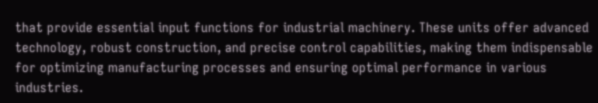that provide essential input functions for industrial machinery. These units offer advanced technology, robust construction, and precise control capabilities, making them indispensable for optimizing manufacturing processes and ensuring optimal performance in various industries.